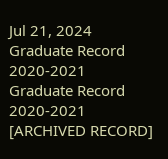Jul 21, 2024
Graduate Record 2020-2021
Graduate Record 2020-2021 [ARCHIVED RECORD]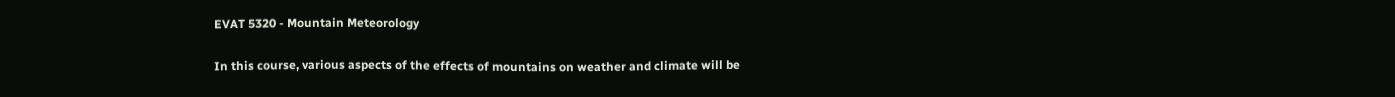EVAT 5320 - Mountain Meteorology

In this course, various aspects of the effects of mountains on weather and climate will be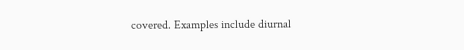covered. Examples include diurnal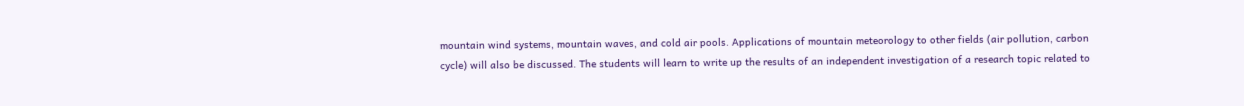mountain wind systems, mountain waves, and cold air pools. Applications of mountain meteorology to other fields (air pollution, carbon cycle) will also be discussed. The students will learn to write up the results of an independent investigation of a research topic related to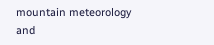mountain meteorology and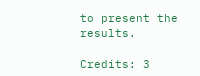to present the results.

Credits: 3